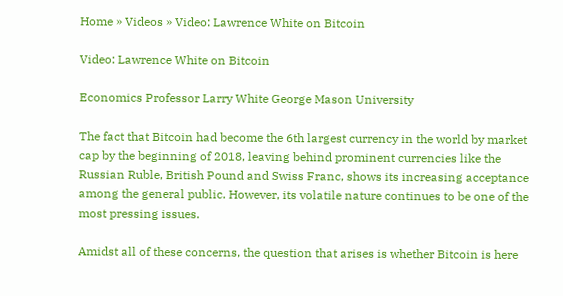Home » Videos » Video: Lawrence White on Bitcoin

Video: Lawrence White on Bitcoin

Economics Professor Larry White George Mason University

The fact that Bitcoin had become the 6th largest currency in the world by market cap by the beginning of 2018, leaving behind prominent currencies like the Russian Ruble, British Pound and Swiss Franc, shows its increasing acceptance among the general public. However, its volatile nature continues to be one of the most pressing issues.

Amidst all of these concerns, the question that arises is whether Bitcoin is here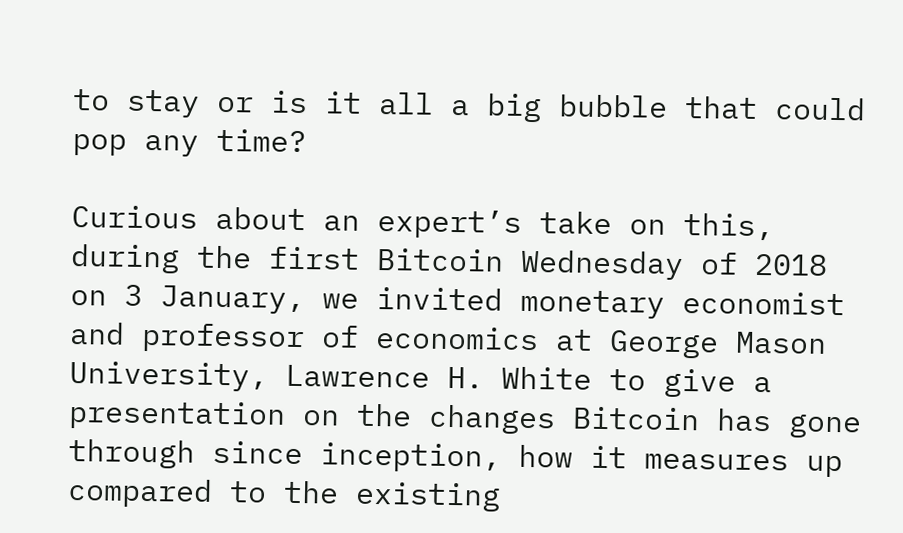to stay or is it all a big bubble that could pop any time?

Curious about an expert’s take on this, during the first Bitcoin Wednesday of 2018 on 3 January, we invited monetary economist and professor of economics at George Mason University, Lawrence H. White to give a presentation on the changes Bitcoin has gone through since inception, how it measures up compared to the existing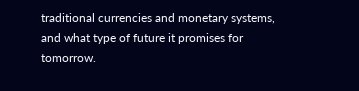traditional currencies and monetary systems, and what type of future it promises for tomorrow.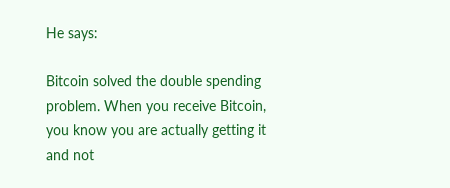He says:

Bitcoin solved the double spending problem. When you receive Bitcoin, you know you are actually getting it and not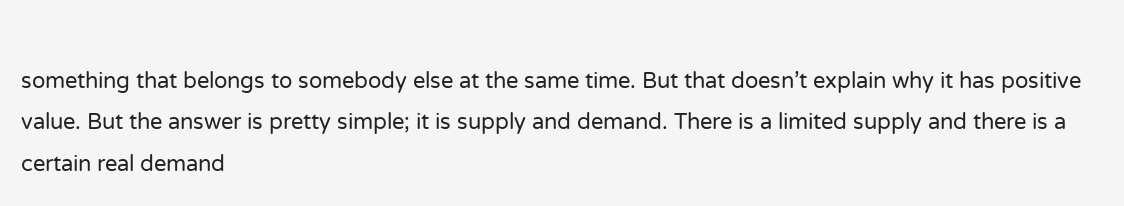something that belongs to somebody else at the same time. But that doesn’t explain why it has positive value. But the answer is pretty simple; it is supply and demand. There is a limited supply and there is a certain real demand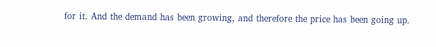for it. And the demand has been growing, and therefore the price has been going up.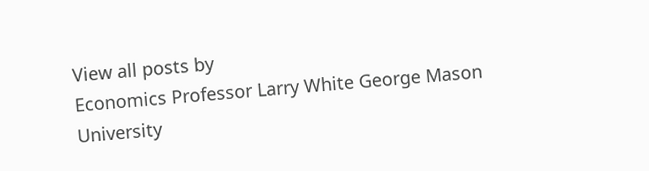View all posts by
Economics Professor Larry White George Mason University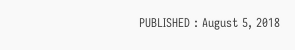PUBLISHED : August 5, 2018